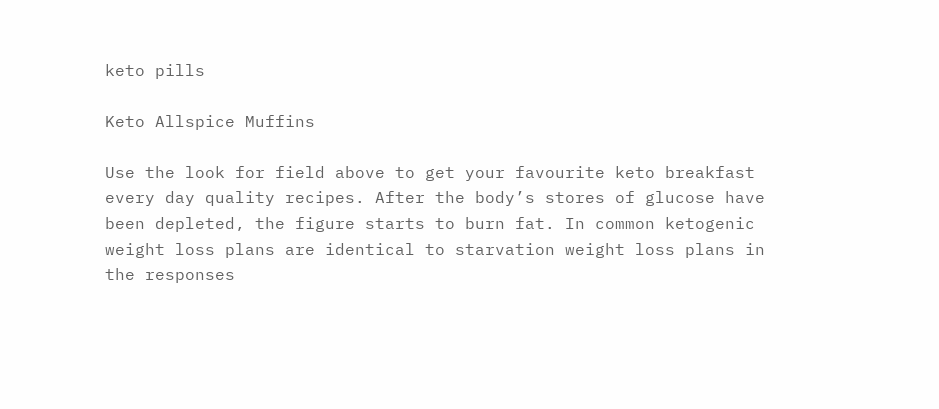keto pills

Keto Allspice Muffins

Use the look for field above to get your favourite keto breakfast every day quality recipes. After the body’s stores of glucose have been depleted, the figure starts to burn fat. In common ketogenic weight loss plans are identical to starvation weight loss plans in the responses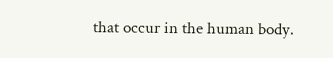that occur in the human body.